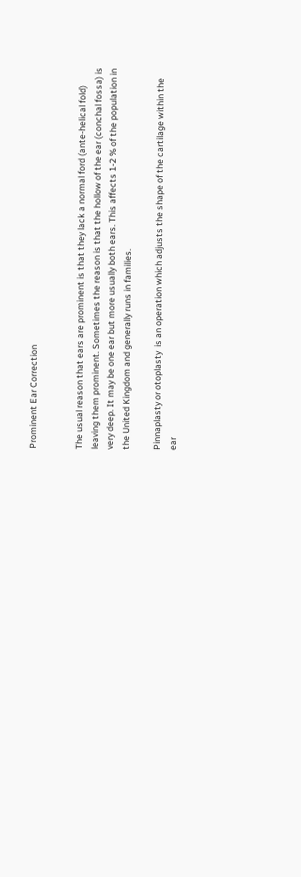Prominent Ear Correction


The usual reason that ears are prominent is that they lack a normal ford (ante-helical fold) leaving them prominent. Sometimes the reason is that the hollow of the ear (conchal fossa) is very deep. It may be one ear but more usually both ears. This affects 1-2 % of the population in the United Kingdom and generally runs in families.

Pinnaplasty or otoplasty  is an operation which adjusts the shape of the cartilage within the ear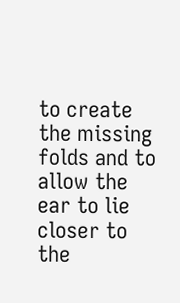to create the missing folds and to allow the ear to lie closer to the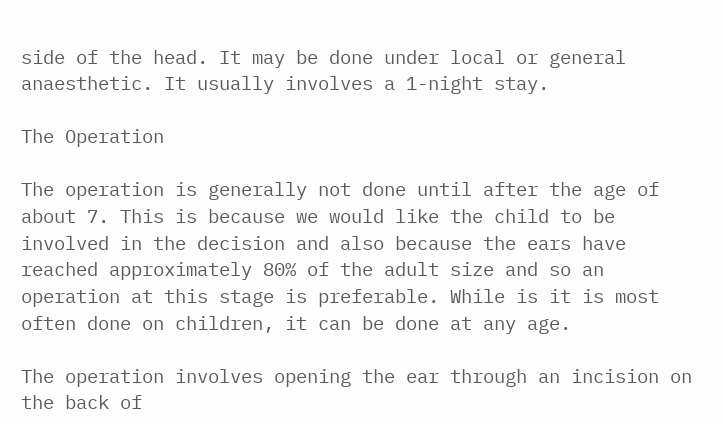side of the head. It may be done under local or general anaesthetic. It usually involves a 1-night stay.

The Operation

The operation is generally not done until after the age of about 7. This is because we would like the child to be involved in the decision and also because the ears have reached approximately 80% of the adult size and so an operation at this stage is preferable. While is it is most often done on children, it can be done at any age.

The operation involves opening the ear through an incision on the back of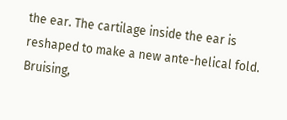the ear. The cartilage inside the ear is reshaped to make a new ante-helical fold. Bruising,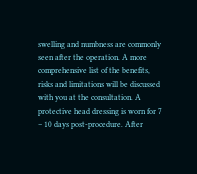swelling and numbness are commonly seen after the operation. A more comprehensive list of the benefits, risks and limitations will be discussed with you at the consultation. A protective head dressing is worn for 7 – 10 days post-procedure. After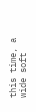this time, a wide soft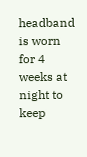headband is worn for 4 weeks at night to keep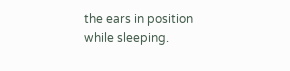the ears in position while sleeping.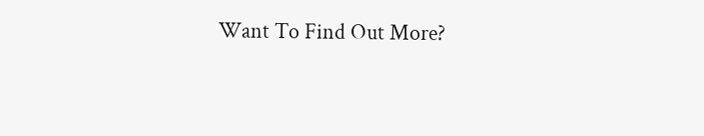Want To Find Out More?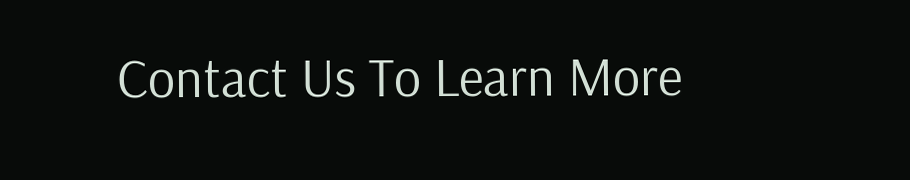Contact Us To Learn More